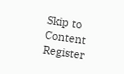Skip to Content
Register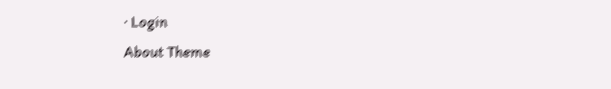· Login
About Theme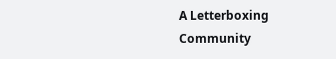A Letterboxing Community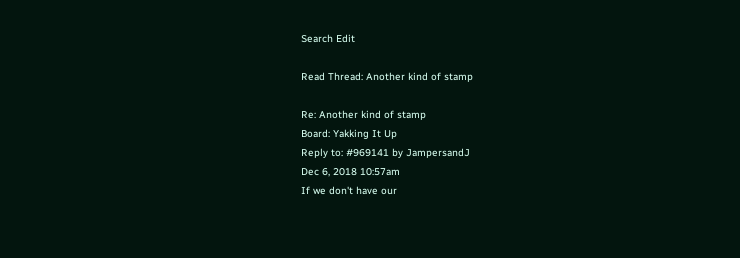Search Edit

Read Thread: Another kind of stamp

Re: Another kind of stamp
Board: Yakking It Up
Reply to: #969141 by JampersandJ
Dec 6, 2018 10:57am
If we don't have our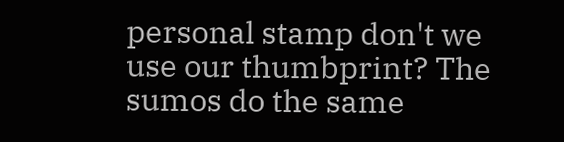personal stamp don't we use our thumbprint? The sumos do the same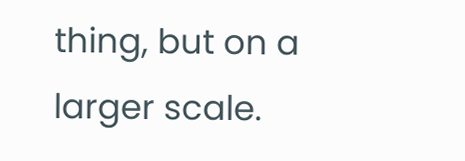thing, but on a larger scale.